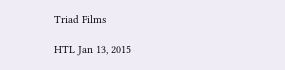Triad Films

HTL Jan 13, 2015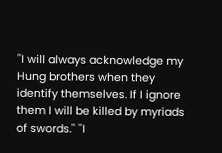''I will always acknowledge my Hung brothers when they identify themselves. If I ignore them I will be killed by myriads of swords.'' ''I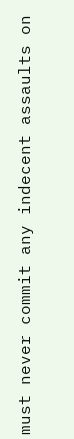must never commit any indecent assaults on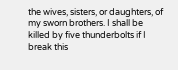the wives, sisters, or daughters, of my sworn brothers. I shall be killed by five thunderbolts if I break this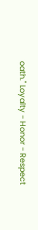oath.'' Loyalty - Honor - Respect